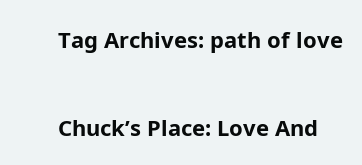Tag Archives: path of love

Chuck’s Place: Love And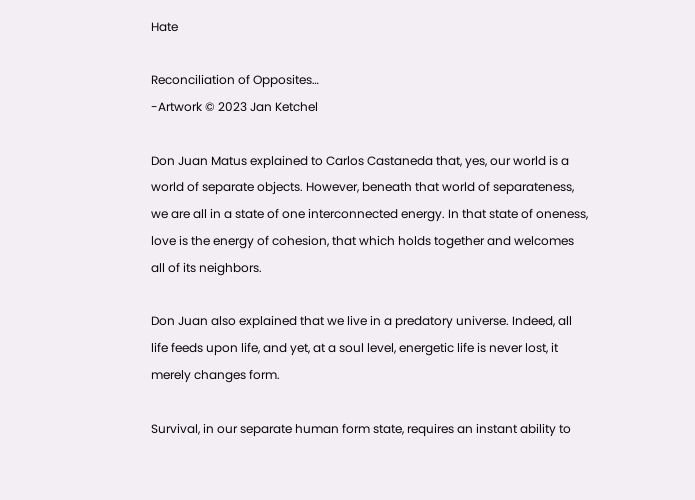Hate

Reconciliation of Opposites…
-Artwork © 2023 Jan Ketchel

Don Juan Matus explained to Carlos Castaneda that, yes, our world is a world of separate objects. However, beneath that world of separateness, we are all in a state of one interconnected energy. In that state of oneness, love is the energy of cohesion, that which holds together and welcomes all of its neighbors.

Don Juan also explained that we live in a predatory universe. Indeed, all life feeds upon life, and yet, at a soul level, energetic life is never lost, it merely changes form.

Survival, in our separate human form state, requires an instant ability to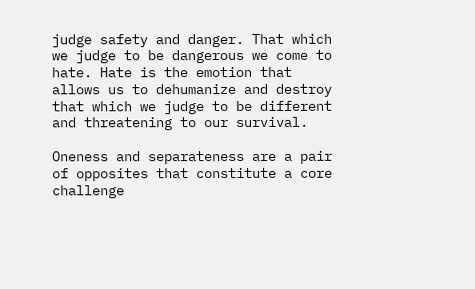judge safety and danger. That which we judge to be dangerous we come to hate. Hate is the emotion that allows us to dehumanize and destroy that which we judge to be different and threatening to our survival.

Oneness and separateness are a pair of opposites that constitute a core challenge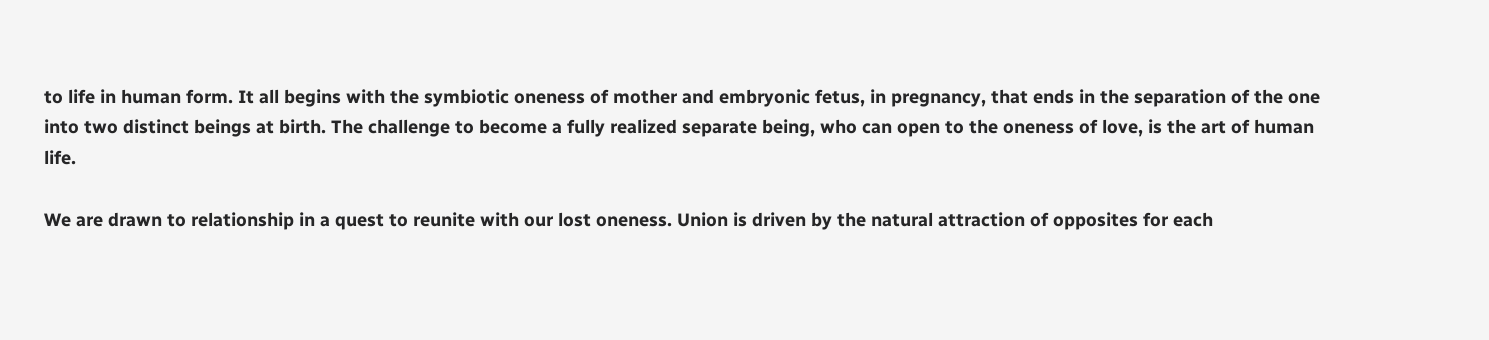to life in human form. It all begins with the symbiotic oneness of mother and embryonic fetus, in pregnancy, that ends in the separation of the one into two distinct beings at birth. The challenge to become a fully realized separate being, who can open to the oneness of love, is the art of human life.

We are drawn to relationship in a quest to reunite with our lost oneness. Union is driven by the natural attraction of opposites for each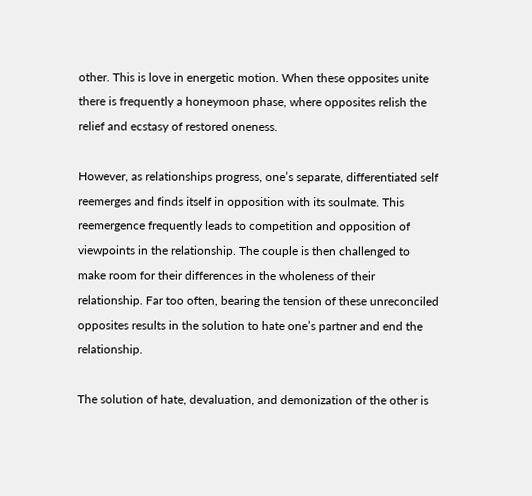other. This is love in energetic motion. When these opposites unite there is frequently a honeymoon phase, where opposites relish the relief and ecstasy of restored oneness.

However, as relationships progress, one’s separate, differentiated self reemerges and finds itself in opposition with its soulmate. This reemergence frequently leads to competition and opposition of viewpoints in the relationship. The couple is then challenged to make room for their differences in the wholeness of their relationship. Far too often, bearing the tension of these unreconciled opposites results in the solution to hate one’s partner and end the relationship.

The solution of hate, devaluation, and demonization of the other is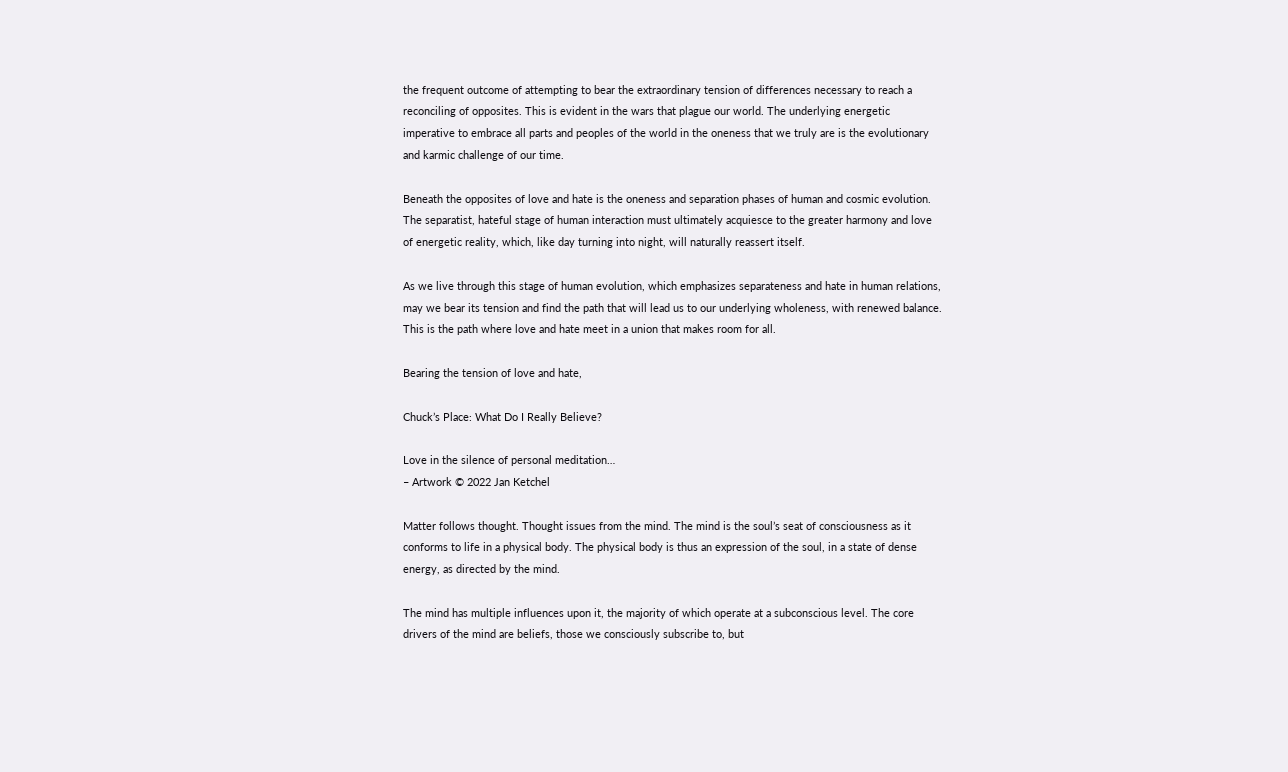the frequent outcome of attempting to bear the extraordinary tension of differences necessary to reach a reconciling of opposites. This is evident in the wars that plague our world. The underlying energetic imperative to embrace all parts and peoples of the world in the oneness that we truly are is the evolutionary and karmic challenge of our time.

Beneath the opposites of love and hate is the oneness and separation phases of human and cosmic evolution. The separatist, hateful stage of human interaction must ultimately acquiesce to the greater harmony and love of energetic reality, which, like day turning into night, will naturally reassert itself.

As we live through this stage of human evolution, which emphasizes separateness and hate in human relations, may we bear its tension and find the path that will lead us to our underlying wholeness, with renewed balance. This is the path where love and hate meet in a union that makes room for all.

Bearing the tension of love and hate,

Chuck’s Place: What Do I Really Believe?

Love in the silence of personal meditation…
– Artwork © 2022 Jan Ketchel

Matter follows thought. Thought issues from the mind. The mind is the soul’s seat of consciousness as it conforms to life in a physical body. The physical body is thus an expression of the soul, in a state of dense energy, as directed by the mind.

The mind has multiple influences upon it, the majority of which operate at a subconscious level. The core drivers of the mind are beliefs, those we consciously subscribe to, but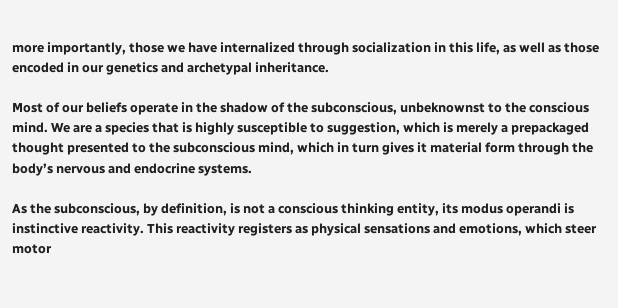more importantly, those we have internalized through socialization in this life, as well as those encoded in our genetics and archetypal inheritance.

Most of our beliefs operate in the shadow of the subconscious, unbeknownst to the conscious mind. We are a species that is highly susceptible to suggestion, which is merely a prepackaged thought presented to the subconscious mind, which in turn gives it material form through the body’s nervous and endocrine systems.

As the subconscious, by definition, is not a conscious thinking entity, its modus operandi is instinctive reactivity. This reactivity registers as physical sensations and emotions, which steer motor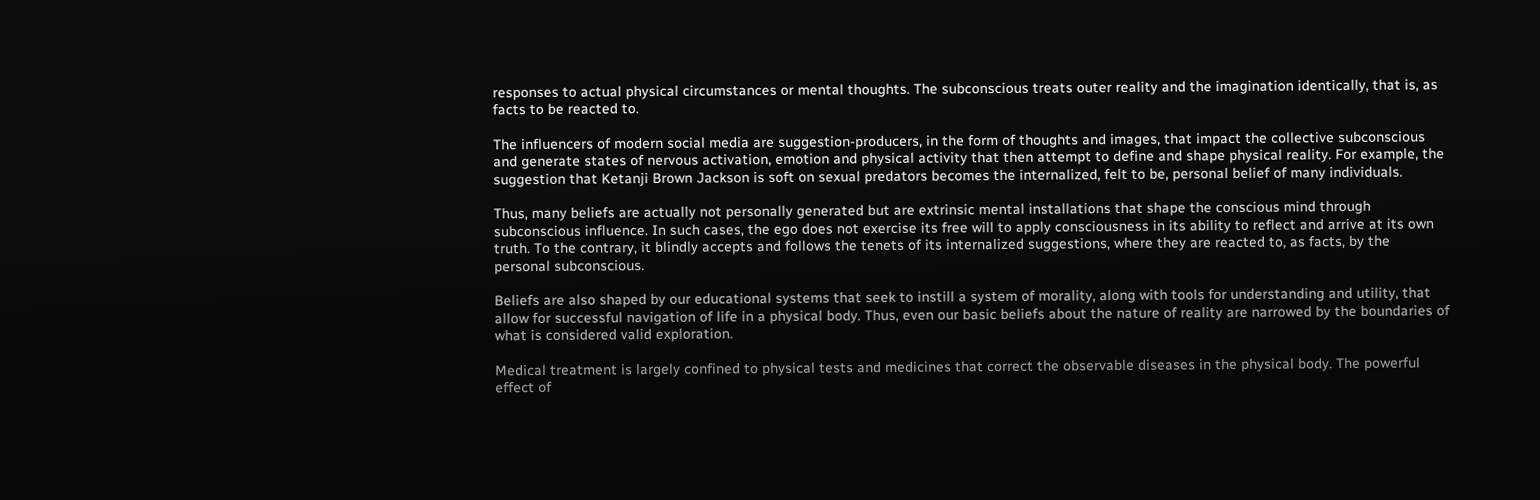responses to actual physical circumstances or mental thoughts. The subconscious treats outer reality and the imagination identically, that is, as facts to be reacted to.

The influencers of modern social media are suggestion-producers, in the form of thoughts and images, that impact the collective subconscious and generate states of nervous activation, emotion and physical activity that then attempt to define and shape physical reality. For example, the suggestion that Ketanji Brown Jackson is soft on sexual predators becomes the internalized, felt to be, personal belief of many individuals.

Thus, many beliefs are actually not personally generated but are extrinsic mental installations that shape the conscious mind through subconscious influence. In such cases, the ego does not exercise its free will to apply consciousness in its ability to reflect and arrive at its own truth. To the contrary, it blindly accepts and follows the tenets of its internalized suggestions, where they are reacted to, as facts, by the personal subconscious.

Beliefs are also shaped by our educational systems that seek to instill a system of morality, along with tools for understanding and utility, that allow for successful navigation of life in a physical body. Thus, even our basic beliefs about the nature of reality are narrowed by the boundaries of what is considered valid exploration.

Medical treatment is largely confined to physical tests and medicines that correct the observable diseases in the physical body. The powerful effect of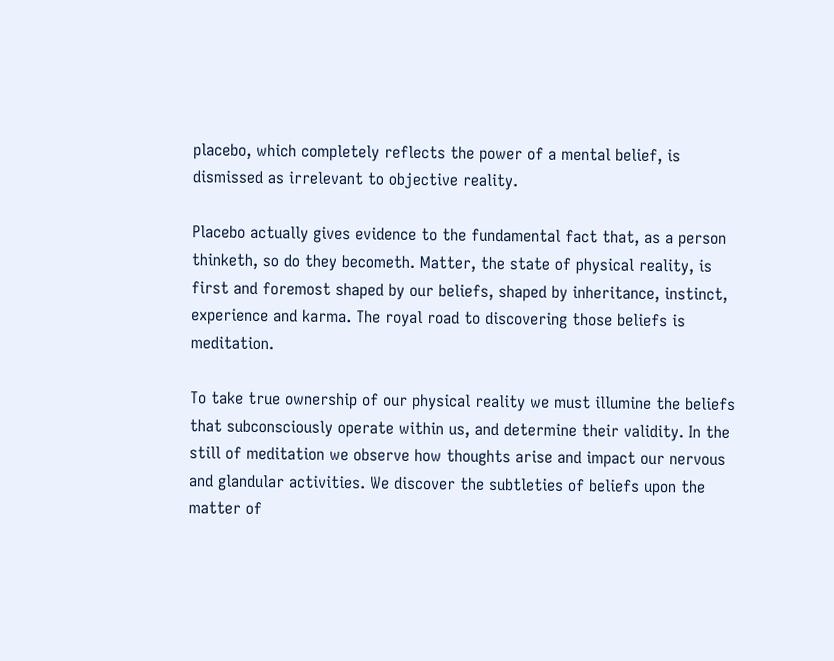placebo, which completely reflects the power of a mental belief, is dismissed as irrelevant to objective reality.

Placebo actually gives evidence to the fundamental fact that, as a person thinketh, so do they becometh. Matter, the state of physical reality, is first and foremost shaped by our beliefs, shaped by inheritance, instinct, experience and karma. The royal road to discovering those beliefs is meditation.

To take true ownership of our physical reality we must illumine the beliefs that subconsciously operate within us, and determine their validity. In the still of meditation we observe how thoughts arise and impact our nervous and glandular activities. We discover the subtleties of beliefs upon the matter of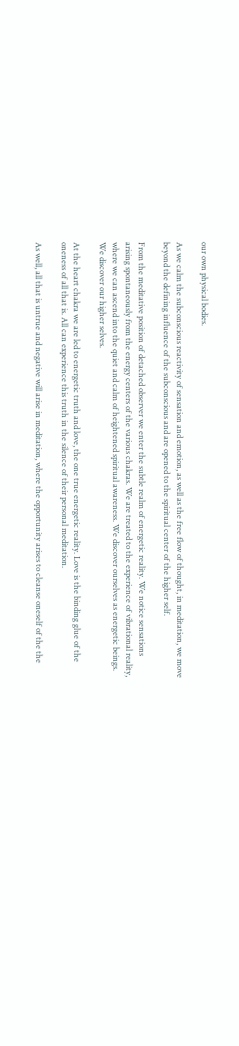our own physical bodies.

As we calm the subconscious reactivity of sensation and emotion, as well as the free flow of thought, in meditation, we move beyond the defining influence of the subconscious and are opened to the spiritual center of the higher self.

From the meditative position of detached observer we enter the subtle realm of energetic reality. We notice sensations arising spontaneously from the energy centers of the various chakras. We are treated to the experience of vibrational reality, where we can ascend into the quiet and calm of heightened spiritual awareness. We discover ourselves as energetic beings. We discover our higher selves.

At the heart chakra we are led to energetic truth and love, the one true energetic reality. Love is the binding glue of the oneness of all that is. All can experience this truth in the silence of their personal meditation.

As well, all that is untrue and negative will arise in meditation, where the opportunity arises to cleanse oneself of the the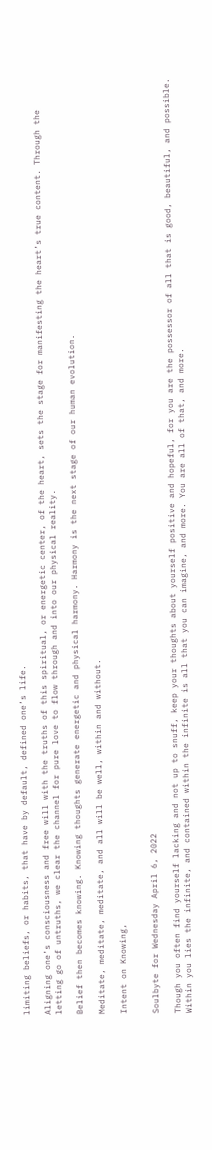limiting beliefs, or habits, that have by default, defined one’s life.

Aligning one’s consciousness and free will with the truths of this spiritual, or energetic center, of the heart, sets the stage for manifesting the heart’s true content. Through the letting go of untruths, we clear the channel for pure love to flow through and into our physical reality.

Belief then becomes knowing. Knowing thoughts generate energetic and physical harmony. Harmony is the next stage of our human evolution.

Meditate, meditate, meditate, and all will be well, within and without.

Intent on Knowing,


Soulbyte for Wednesday April 6, 2022

Though you often find yourself lacking and not up to snuff, keep your thoughts about yourself positive and hopeful, for you are the possessor of all that is good, beautiful, and possible. Within you lies the infinite, and contained within the infinite is all that you can imagine, and more. You are all of that, and more.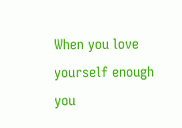When you love yourself enough you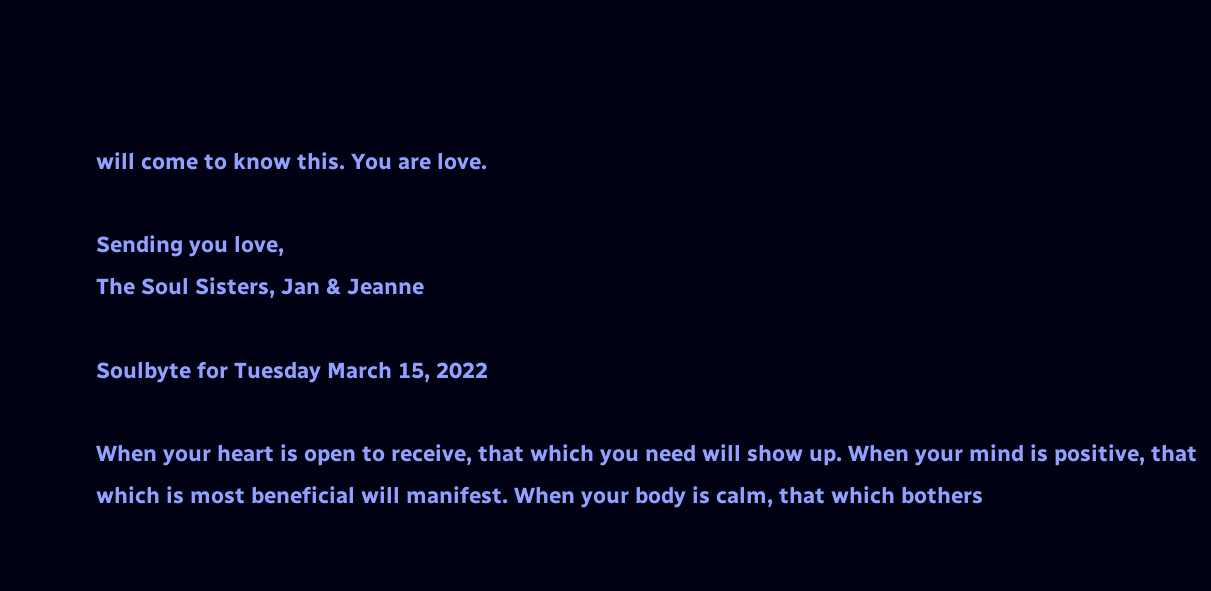will come to know this. You are love.

Sending you love,
The Soul Sisters, Jan & Jeanne

Soulbyte for Tuesday March 15, 2022

When your heart is open to receive, that which you need will show up. When your mind is positive, that which is most beneficial will manifest. When your body is calm, that which bothers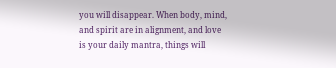you will disappear. When body, mind, and spirit are in alignment, and love is your daily mantra, things will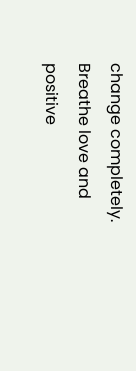change completely. Breathe love and positive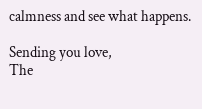calmness and see what happens.

Sending you love,
The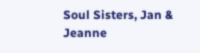Soul Sisters, Jan & Jeanne